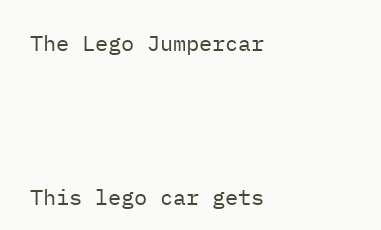The Lego Jumpercar




This lego car gets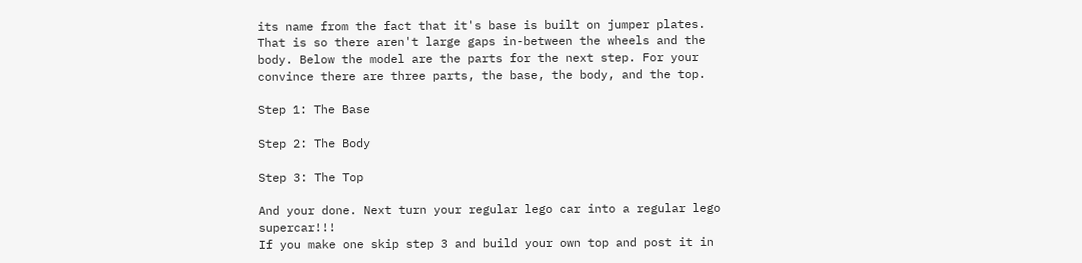its name from the fact that it's base is built on jumper plates. That is so there aren't large gaps in-between the wheels and the body. Below the model are the parts for the next step. For your convince there are three parts, the base, the body, and the top.

Step 1: The Base

Step 2: The Body

Step 3: The Top

And your done. Next turn your regular lego car into a regular lego supercar!!!
If you make one skip step 3 and build your own top and post it in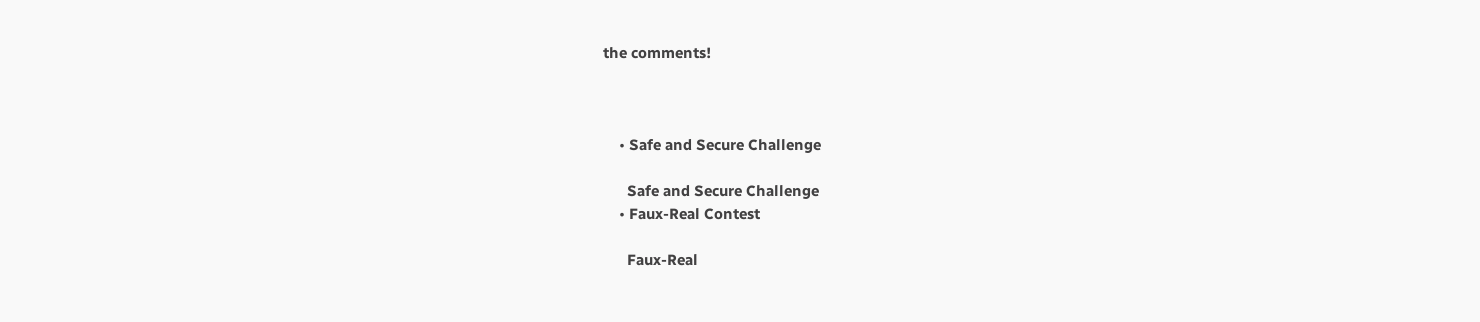the comments!



    • Safe and Secure Challenge

      Safe and Secure Challenge
    • Faux-Real Contest

      Faux-Real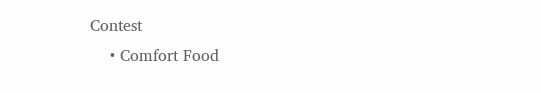Contest
    • Comfort Food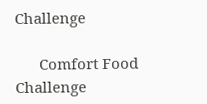Challenge

      Comfort Food Challenge